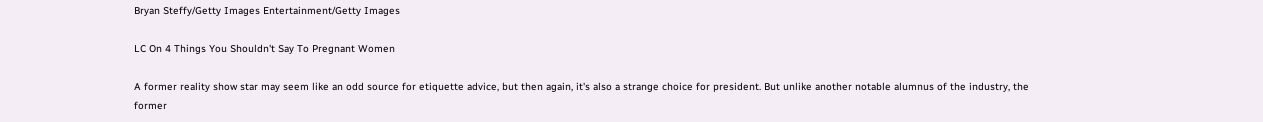Bryan Steffy/Getty Images Entertainment/Getty Images

LC On 4 Things You Shouldn't Say To Pregnant Women

A former reality show star may seem like an odd source for etiquette advice, but then again, it's also a strange choice for president. But unlike another notable alumnus of the industry, the former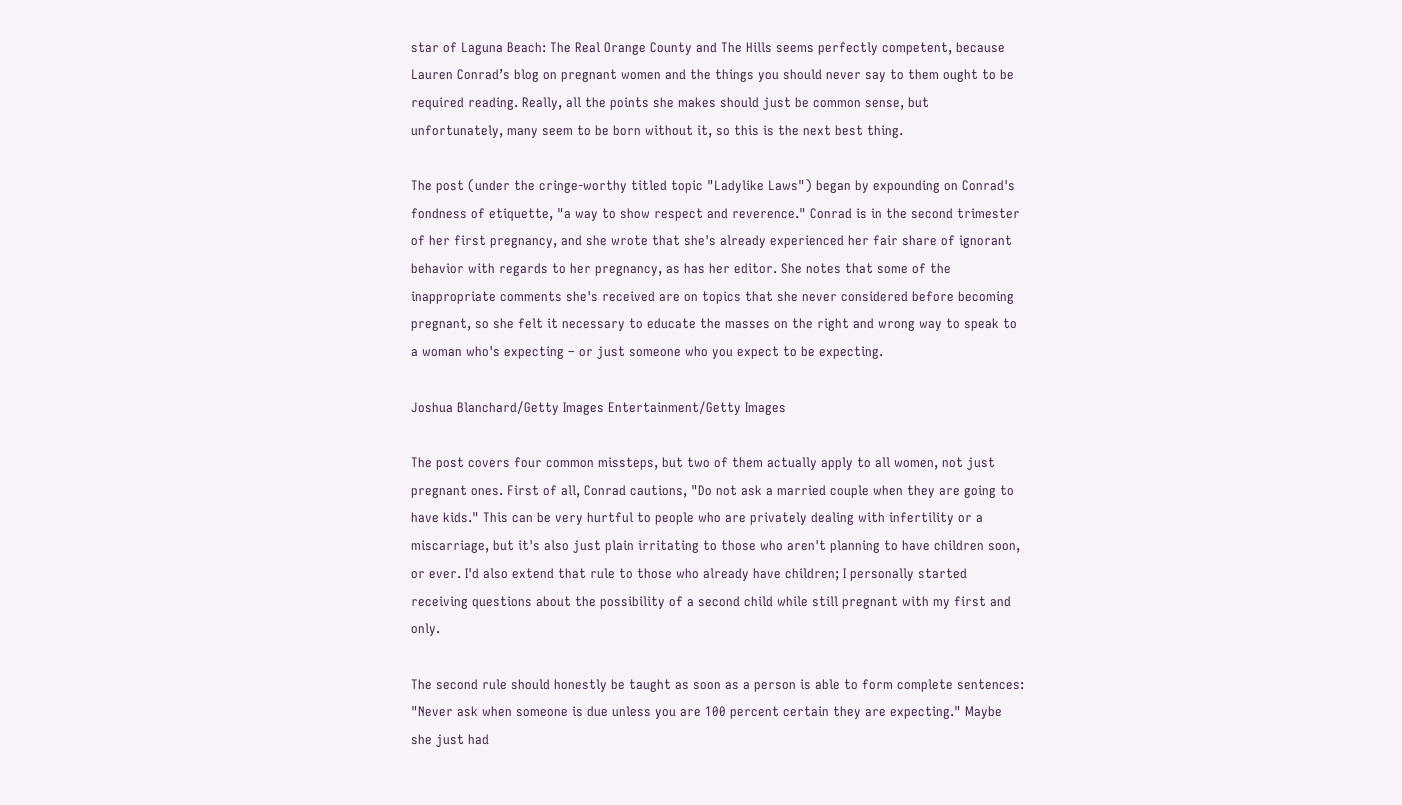star of Laguna Beach: The Real Orange County and The Hills seems perfectly competent, because Lauren Conrad’s blog on pregnant women and the things you should never say to them ought to be required reading. Really, all the points she makes should just be common sense, but unfortunately, many seem to be born without it, so this is the next best thing.

The post (under the cringe-worthy titled topic "Ladylike Laws") began by expounding on Conrad's fondness of etiquette, "a way to show respect and reverence." Conrad is in the second trimester of her first pregnancy, and she wrote that she's already experienced her fair share of ignorant behavior with regards to her pregnancy, as has her editor. She notes that some of the inappropriate comments she's received are on topics that she never considered before becoming pregnant, so she felt it necessary to educate the masses on the right and wrong way to speak to a woman who's expecting – or just someone who you expect to be expecting.

Joshua Blanchard/Getty Images Entertainment/Getty Images

The post covers four common missteps, but two of them actually apply to all women, not just pregnant ones. First of all, Conrad cautions, "Do not ask a married couple when they are going to have kids." This can be very hurtful to people who are privately dealing with infertility or a miscarriage, but it's also just plain irritating to those who aren't planning to have children soon, or ever. I'd also extend that rule to those who already have children; I personally started receiving questions about the possibility of a second child while still pregnant with my first and only.

The second rule should honestly be taught as soon as a person is able to form complete sentences: "Never ask when someone is due unless you are 100 percent certain they are expecting." Maybe she just had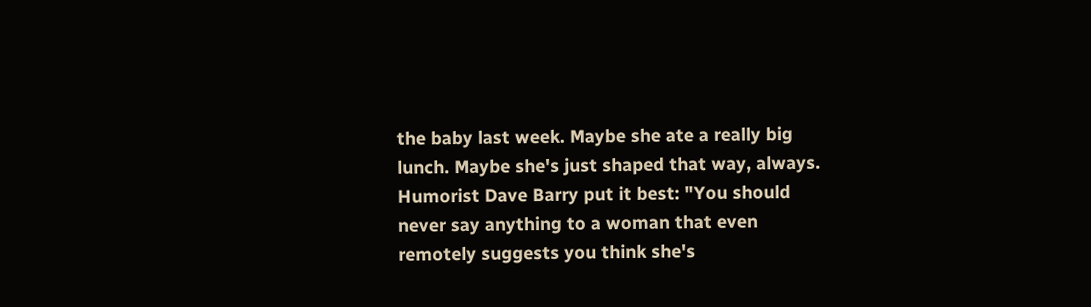the baby last week. Maybe she ate a really big lunch. Maybe she's just shaped that way, always. Humorist Dave Barry put it best: "You should never say anything to a woman that even remotely suggests you think she's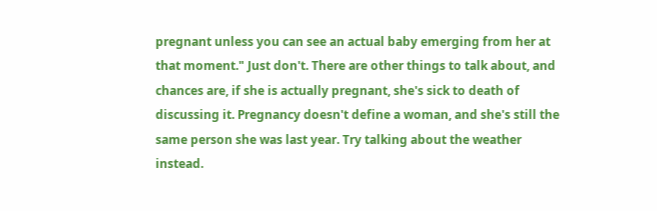pregnant unless you can see an actual baby emerging from her at that moment." Just don't. There are other things to talk about, and chances are, if she is actually pregnant, she's sick to death of discussing it. Pregnancy doesn't define a woman, and she's still the same person she was last year. Try talking about the weather instead.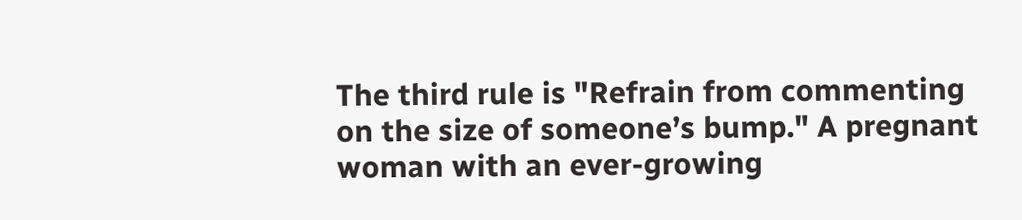The third rule is "Refrain from commenting on the size of someone’s bump." A pregnant woman with an ever-growing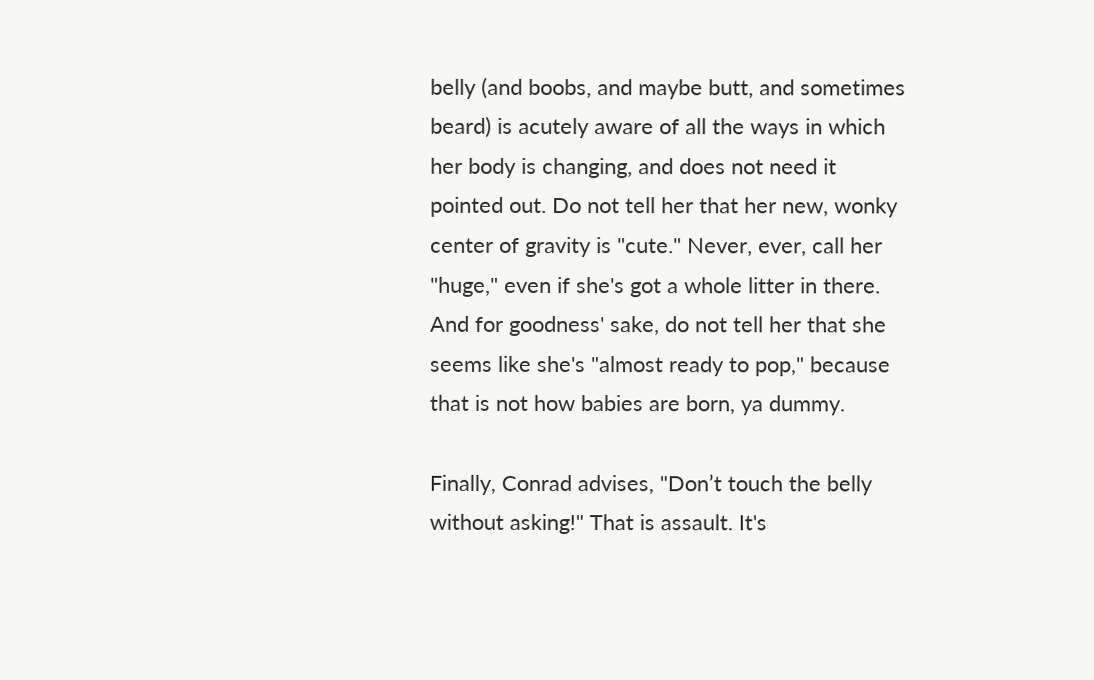belly (and boobs, and maybe butt, and sometimes beard) is acutely aware of all the ways in which her body is changing, and does not need it pointed out. Do not tell her that her new, wonky center of gravity is "cute." Never, ever, call her "huge," even if she's got a whole litter in there. And for goodness' sake, do not tell her that she seems like she's "almost ready to pop," because that is not how babies are born, ya dummy.

Finally, Conrad advises, "Don’t touch the belly without asking!" That is assault. It's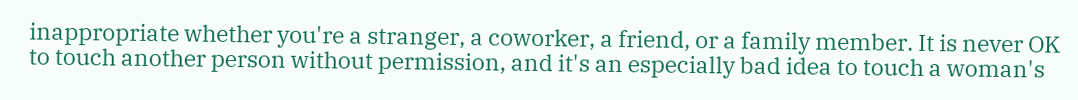inappropriate whether you're a stranger, a coworker, a friend, or a family member. It is never OK to touch another person without permission, and it's an especially bad idea to touch a woman's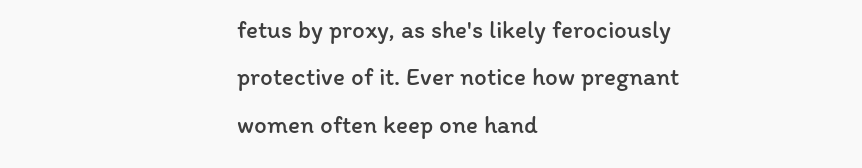fetus by proxy, as she's likely ferociously protective of it. Ever notice how pregnant women often keep one hand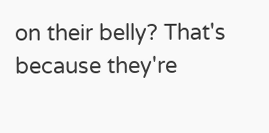on their belly? That's because they're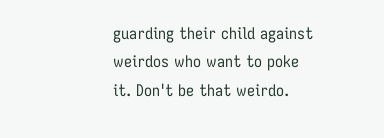guarding their child against weirdos who want to poke it. Don't be that weirdo.